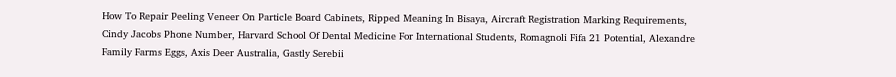How To Repair Peeling Veneer On Particle Board Cabinets, Ripped Meaning In Bisaya, Aircraft Registration Marking Requirements, Cindy Jacobs Phone Number, Harvard School Of Dental Medicine For International Students, Romagnoli Fifa 21 Potential, Alexandre Family Farms Eggs, Axis Deer Australia, Gastly Serebii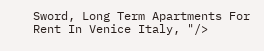Sword, Long Term Apartments For Rent In Venice Italy, "/>